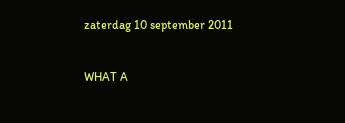zaterdag 10 september 2011


WHAT A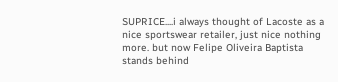SUPRICE....i always thought of Lacoste as a nice sportswear retailer, just nice nothing more. but now Felipe Oliveira Baptista stands behind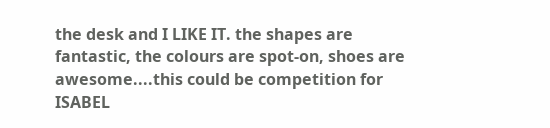the desk and I LIKE IT. the shapes are fantastic, the colours are spot-on, shoes are awesome....this could be competition for ISABEL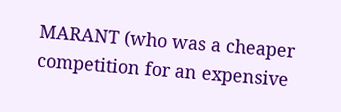MARANT (who was a cheaper competition for an expensive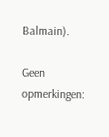Balmain).

Geen opmerkingen: